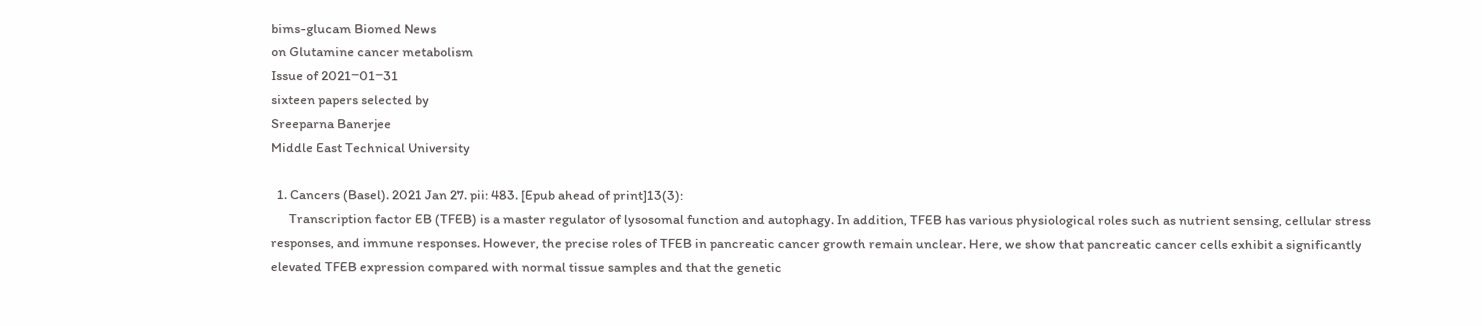bims-glucam Biomed News
on Glutamine cancer metabolism
Issue of 2021‒01‒31
sixteen papers selected by
Sreeparna Banerjee
Middle East Technical University

  1. Cancers (Basel). 2021 Jan 27. pii: 483. [Epub ahead of print]13(3):
      Transcription factor EB (TFEB) is a master regulator of lysosomal function and autophagy. In addition, TFEB has various physiological roles such as nutrient sensing, cellular stress responses, and immune responses. However, the precise roles of TFEB in pancreatic cancer growth remain unclear. Here, we show that pancreatic cancer cells exhibit a significantly elevated TFEB expression compared with normal tissue samples and that the genetic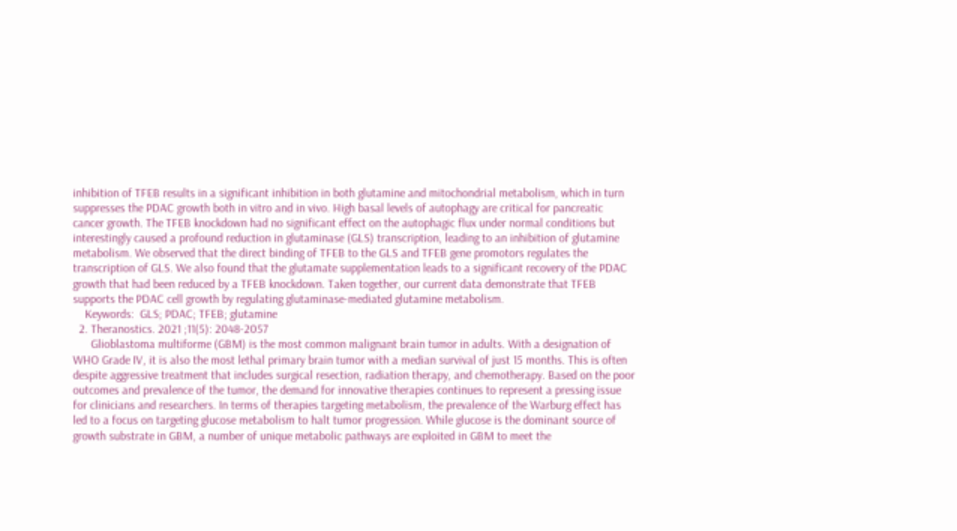inhibition of TFEB results in a significant inhibition in both glutamine and mitochondrial metabolism, which in turn suppresses the PDAC growth both in vitro and in vivo. High basal levels of autophagy are critical for pancreatic cancer growth. The TFEB knockdown had no significant effect on the autophagic flux under normal conditions but interestingly caused a profound reduction in glutaminase (GLS) transcription, leading to an inhibition of glutamine metabolism. We observed that the direct binding of TFEB to the GLS and TFEB gene promotors regulates the transcription of GLS. We also found that the glutamate supplementation leads to a significant recovery of the PDAC growth that had been reduced by a TFEB knockdown. Taken together, our current data demonstrate that TFEB supports the PDAC cell growth by regulating glutaminase-mediated glutamine metabolism.
    Keywords:  GLS; PDAC; TFEB; glutamine
  2. Theranostics. 2021 ;11(5): 2048-2057
      Glioblastoma multiforme (GBM) is the most common malignant brain tumor in adults. With a designation of WHO Grade IV, it is also the most lethal primary brain tumor with a median survival of just 15 months. This is often despite aggressive treatment that includes surgical resection, radiation therapy, and chemotherapy. Based on the poor outcomes and prevalence of the tumor, the demand for innovative therapies continues to represent a pressing issue for clinicians and researchers. In terms of therapies targeting metabolism, the prevalence of the Warburg effect has led to a focus on targeting glucose metabolism to halt tumor progression. While glucose is the dominant source of growth substrate in GBM, a number of unique metabolic pathways are exploited in GBM to meet the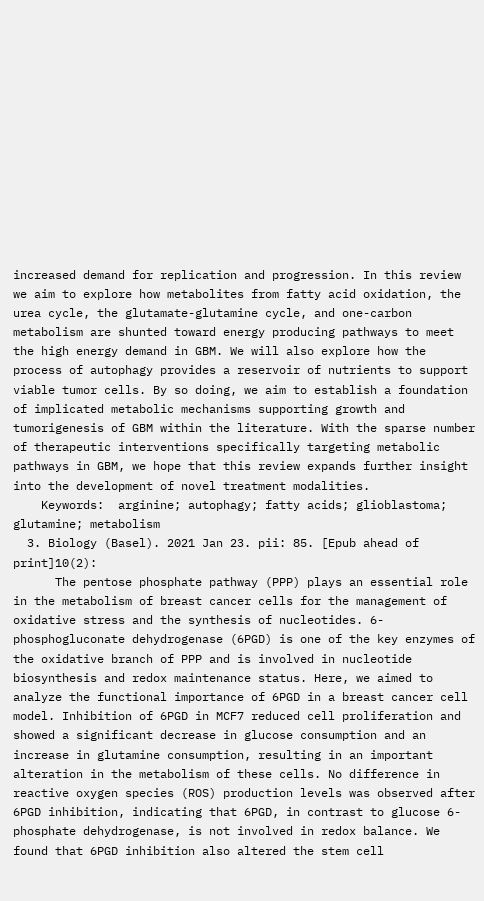increased demand for replication and progression. In this review we aim to explore how metabolites from fatty acid oxidation, the urea cycle, the glutamate-glutamine cycle, and one-carbon metabolism are shunted toward energy producing pathways to meet the high energy demand in GBM. We will also explore how the process of autophagy provides a reservoir of nutrients to support viable tumor cells. By so doing, we aim to establish a foundation of implicated metabolic mechanisms supporting growth and tumorigenesis of GBM within the literature. With the sparse number of therapeutic interventions specifically targeting metabolic pathways in GBM, we hope that this review expands further insight into the development of novel treatment modalities.
    Keywords:  arginine; autophagy; fatty acids; glioblastoma; glutamine; metabolism
  3. Biology (Basel). 2021 Jan 23. pii: 85. [Epub ahead of print]10(2):
      The pentose phosphate pathway (PPP) plays an essential role in the metabolism of breast cancer cells for the management of oxidative stress and the synthesis of nucleotides. 6-phosphogluconate dehydrogenase (6PGD) is one of the key enzymes of the oxidative branch of PPP and is involved in nucleotide biosynthesis and redox maintenance status. Here, we aimed to analyze the functional importance of 6PGD in a breast cancer cell model. Inhibition of 6PGD in MCF7 reduced cell proliferation and showed a significant decrease in glucose consumption and an increase in glutamine consumption, resulting in an important alteration in the metabolism of these cells. No difference in reactive oxygen species (ROS) production levels was observed after 6PGD inhibition, indicating that 6PGD, in contrast to glucose 6-phosphate dehydrogenase, is not involved in redox balance. We found that 6PGD inhibition also altered the stem cell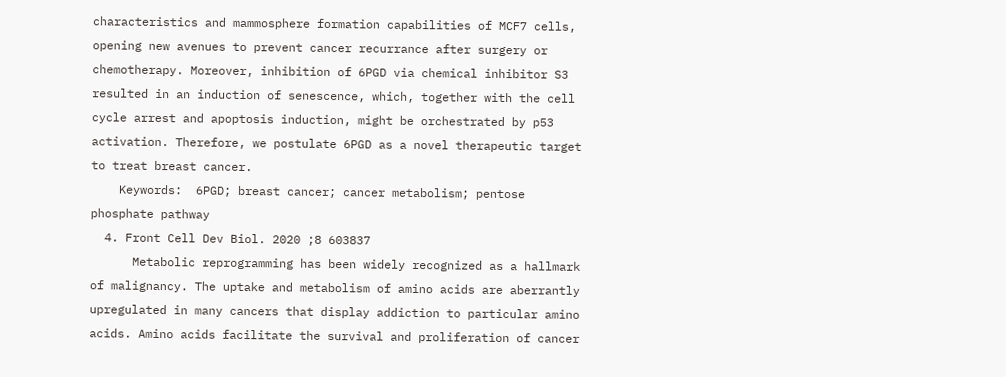characteristics and mammosphere formation capabilities of MCF7 cells, opening new avenues to prevent cancer recurrance after surgery or chemotherapy. Moreover, inhibition of 6PGD via chemical inhibitor S3 resulted in an induction of senescence, which, together with the cell cycle arrest and apoptosis induction, might be orchestrated by p53 activation. Therefore, we postulate 6PGD as a novel therapeutic target to treat breast cancer.
    Keywords:  6PGD; breast cancer; cancer metabolism; pentose phosphate pathway
  4. Front Cell Dev Biol. 2020 ;8 603837
      Metabolic reprogramming has been widely recognized as a hallmark of malignancy. The uptake and metabolism of amino acids are aberrantly upregulated in many cancers that display addiction to particular amino acids. Amino acids facilitate the survival and proliferation of cancer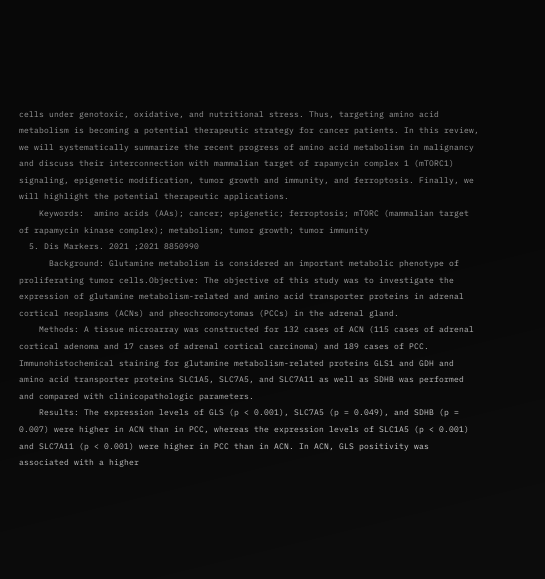cells under genotoxic, oxidative, and nutritional stress. Thus, targeting amino acid metabolism is becoming a potential therapeutic strategy for cancer patients. In this review, we will systematically summarize the recent progress of amino acid metabolism in malignancy and discuss their interconnection with mammalian target of rapamycin complex 1 (mTORC1) signaling, epigenetic modification, tumor growth and immunity, and ferroptosis. Finally, we will highlight the potential therapeutic applications.
    Keywords:  amino acids (AAs); cancer; epigenetic; ferroptosis; mTORC (mammalian target of rapamycin kinase complex); metabolism; tumor growth; tumor immunity
  5. Dis Markers. 2021 ;2021 8850990
      Background: Glutamine metabolism is considered an important metabolic phenotype of proliferating tumor cells.Objective: The objective of this study was to investigate the expression of glutamine metabolism-related and amino acid transporter proteins in adrenal cortical neoplasms (ACNs) and pheochromocytomas (PCCs) in the adrenal gland.
    Methods: A tissue microarray was constructed for 132 cases of ACN (115 cases of adrenal cortical adenoma and 17 cases of adrenal cortical carcinoma) and 189 cases of PCC. Immunohistochemical staining for glutamine metabolism-related proteins GLS1 and GDH and amino acid transporter proteins SLC1A5, SLC7A5, and SLC7A11 as well as SDHB was performed and compared with clinicopathologic parameters.
    Results: The expression levels of GLS (p < 0.001), SLC7A5 (p = 0.049), and SDHB (p = 0.007) were higher in ACN than in PCC, whereas the expression levels of SLC1A5 (p < 0.001) and SLC7A11 (p < 0.001) were higher in PCC than in ACN. In ACN, GLS positivity was associated with a higher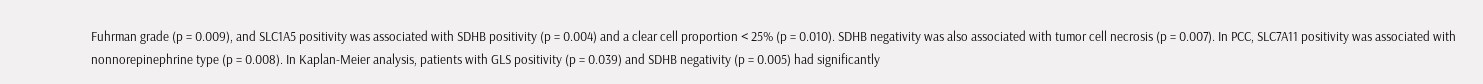Fuhrman grade (p = 0.009), and SLC1A5 positivity was associated with SDHB positivity (p = 0.004) and a clear cell proportion < 25% (p = 0.010). SDHB negativity was also associated with tumor cell necrosis (p = 0.007). In PCC, SLC7A11 positivity was associated with nonnorepinephrine type (p = 0.008). In Kaplan-Meier analysis, patients with GLS positivity (p = 0.039) and SDHB negativity (p = 0.005) had significantly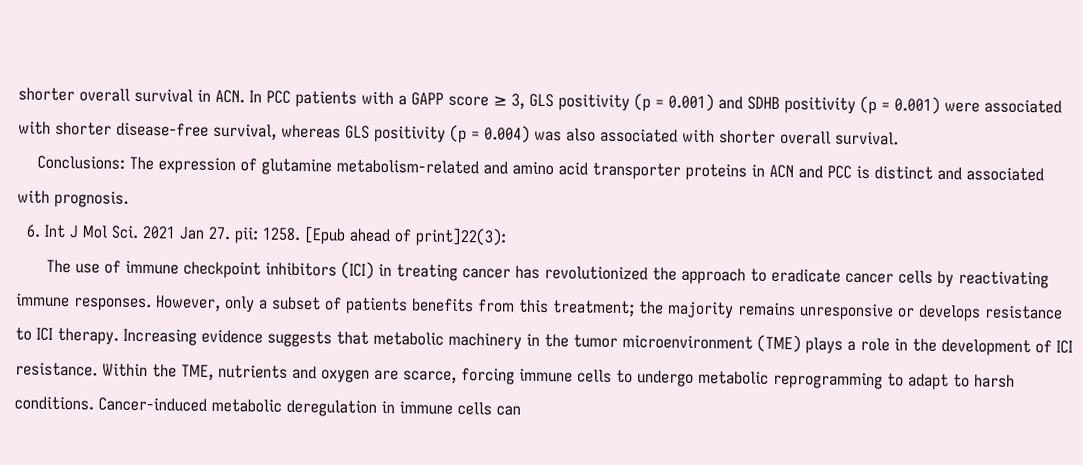shorter overall survival in ACN. In PCC patients with a GAPP score ≥ 3, GLS positivity (p = 0.001) and SDHB positivity (p = 0.001) were associated with shorter disease-free survival, whereas GLS positivity (p = 0.004) was also associated with shorter overall survival.
    Conclusions: The expression of glutamine metabolism-related and amino acid transporter proteins in ACN and PCC is distinct and associated with prognosis.
  6. Int J Mol Sci. 2021 Jan 27. pii: 1258. [Epub ahead of print]22(3):
      The use of immune checkpoint inhibitors (ICI) in treating cancer has revolutionized the approach to eradicate cancer cells by reactivating immune responses. However, only a subset of patients benefits from this treatment; the majority remains unresponsive or develops resistance to ICI therapy. Increasing evidence suggests that metabolic machinery in the tumor microenvironment (TME) plays a role in the development of ICI resistance. Within the TME, nutrients and oxygen are scarce, forcing immune cells to undergo metabolic reprogramming to adapt to harsh conditions. Cancer-induced metabolic deregulation in immune cells can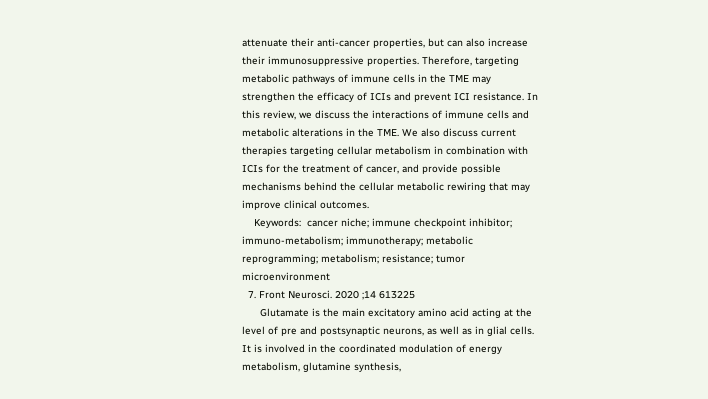attenuate their anti-cancer properties, but can also increase their immunosuppressive properties. Therefore, targeting metabolic pathways of immune cells in the TME may strengthen the efficacy of ICIs and prevent ICI resistance. In this review, we discuss the interactions of immune cells and metabolic alterations in the TME. We also discuss current therapies targeting cellular metabolism in combination with ICIs for the treatment of cancer, and provide possible mechanisms behind the cellular metabolic rewiring that may improve clinical outcomes.
    Keywords:  cancer niche; immune checkpoint inhibitor; immuno-metabolism; immunotherapy; metabolic reprogramming; metabolism; resistance; tumor microenvironment
  7. Front Neurosci. 2020 ;14 613225
      Glutamate is the main excitatory amino acid acting at the level of pre and postsynaptic neurons, as well as in glial cells. It is involved in the coordinated modulation of energy metabolism, glutamine synthesis,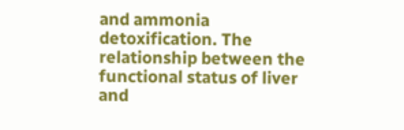and ammonia detoxification. The relationship between the functional status of liver and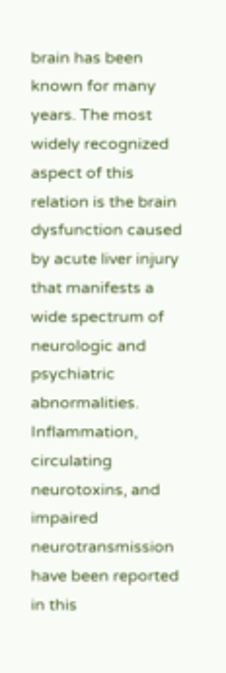brain has been known for many years. The most widely recognized aspect of this relation is the brain dysfunction caused by acute liver injury that manifests a wide spectrum of neurologic and psychiatric abnormalities. Inflammation, circulating neurotoxins, and impaired neurotransmission have been reported in this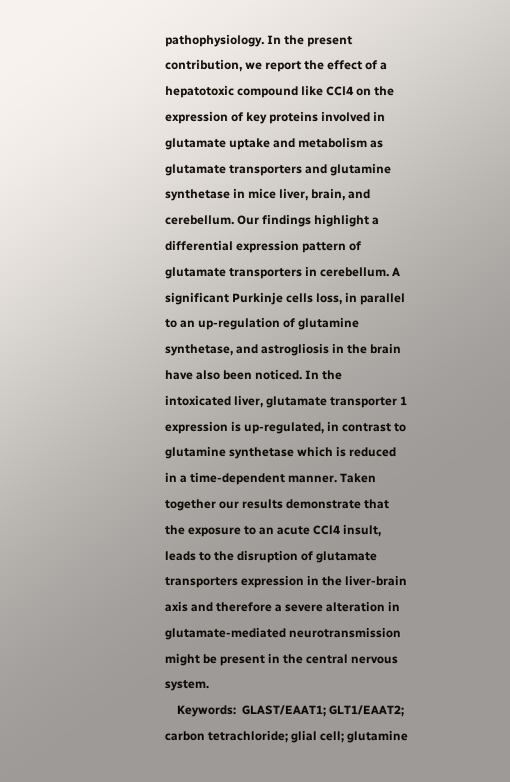pathophysiology. In the present contribution, we report the effect of a hepatotoxic compound like CCl4 on the expression of key proteins involved in glutamate uptake and metabolism as glutamate transporters and glutamine synthetase in mice liver, brain, and cerebellum. Our findings highlight a differential expression pattern of glutamate transporters in cerebellum. A significant Purkinje cells loss, in parallel to an up-regulation of glutamine synthetase, and astrogliosis in the brain have also been noticed. In the intoxicated liver, glutamate transporter 1 expression is up-regulated, in contrast to glutamine synthetase which is reduced in a time-dependent manner. Taken together our results demonstrate that the exposure to an acute CCl4 insult, leads to the disruption of glutamate transporters expression in the liver-brain axis and therefore a severe alteration in glutamate-mediated neurotransmission might be present in the central nervous system.
    Keywords:  GLAST/EAAT1; GLT1/EAAT2; carbon tetrachloride; glial cell; glutamine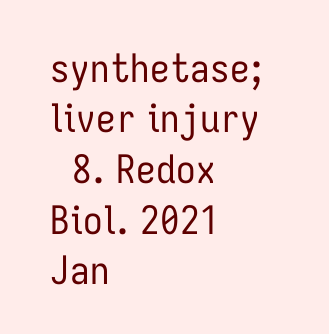synthetase; liver injury
  8. Redox Biol. 2021 Jan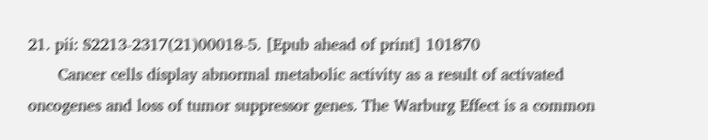21. pii: S2213-2317(21)00018-5. [Epub ahead of print] 101870
      Cancer cells display abnormal metabolic activity as a result of activated oncogenes and loss of tumor suppressor genes. The Warburg Effect is a common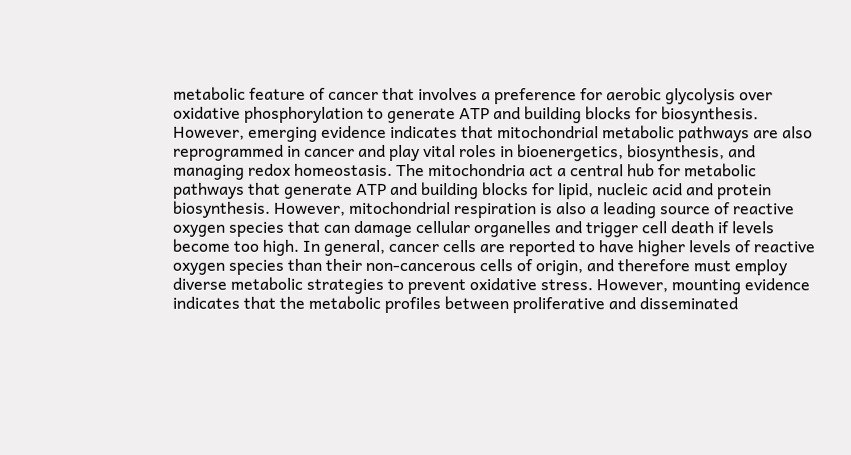metabolic feature of cancer that involves a preference for aerobic glycolysis over oxidative phosphorylation to generate ATP and building blocks for biosynthesis. However, emerging evidence indicates that mitochondrial metabolic pathways are also reprogrammed in cancer and play vital roles in bioenergetics, biosynthesis, and managing redox homeostasis. The mitochondria act a central hub for metabolic pathways that generate ATP and building blocks for lipid, nucleic acid and protein biosynthesis. However, mitochondrial respiration is also a leading source of reactive oxygen species that can damage cellular organelles and trigger cell death if levels become too high. In general, cancer cells are reported to have higher levels of reactive oxygen species than their non-cancerous cells of origin, and therefore must employ diverse metabolic strategies to prevent oxidative stress. However, mounting evidence indicates that the metabolic profiles between proliferative and disseminated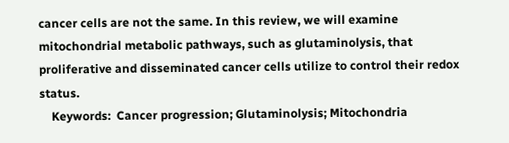cancer cells are not the same. In this review, we will examine mitochondrial metabolic pathways, such as glutaminolysis, that proliferative and disseminated cancer cells utilize to control their redox status.
    Keywords:  Cancer progression; Glutaminolysis; Mitochondria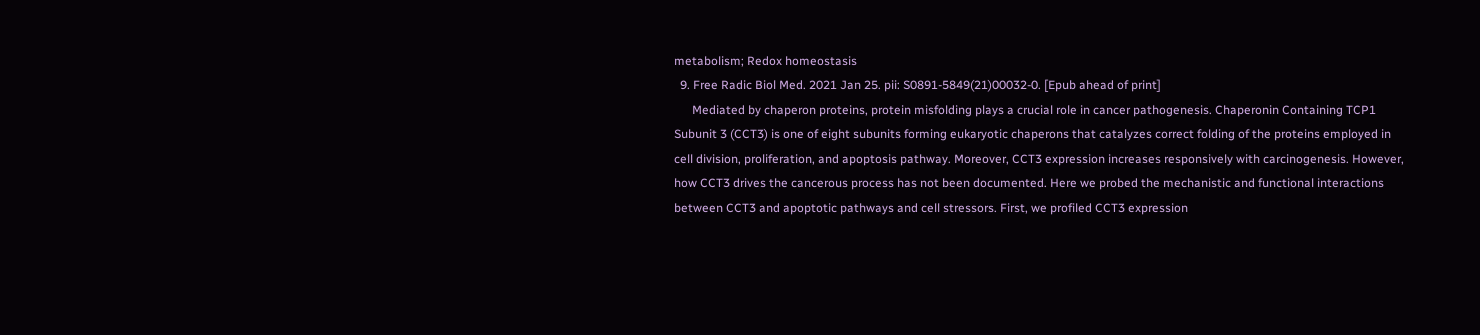metabolism; Redox homeostasis
  9. Free Radic Biol Med. 2021 Jan 25. pii: S0891-5849(21)00032-0. [Epub ahead of print]
      Mediated by chaperon proteins, protein misfolding plays a crucial role in cancer pathogenesis. Chaperonin Containing TCP1 Subunit 3 (CCT3) is one of eight subunits forming eukaryotic chaperons that catalyzes correct folding of the proteins employed in cell division, proliferation, and apoptosis pathway. Moreover, CCT3 expression increases responsively with carcinogenesis. However, how CCT3 drives the cancerous process has not been documented. Here we probed the mechanistic and functional interactions between CCT3 and apoptotic pathways and cell stressors. First, we profiled CCT3 expression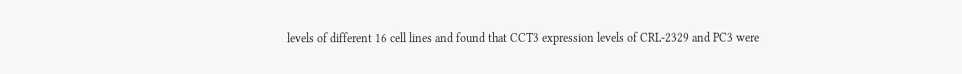levels of different 16 cell lines and found that CCT3 expression levels of CRL-2329 and PC3 were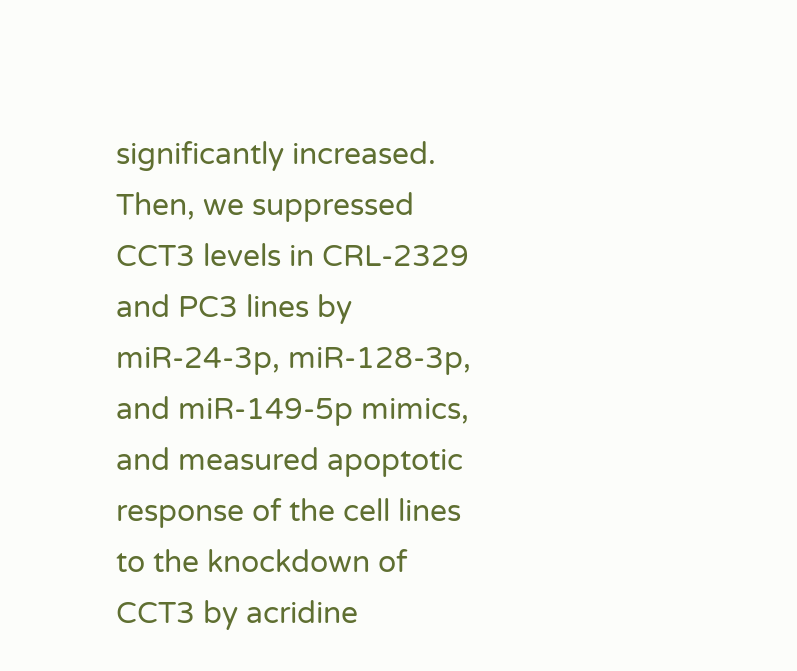significantly increased. Then, we suppressed CCT3 levels in CRL-2329 and PC3 lines by miR-24-3p, miR-128-3p, and miR-149-5p mimics, and measured apoptotic response of the cell lines to the knockdown of CCT3 by acridine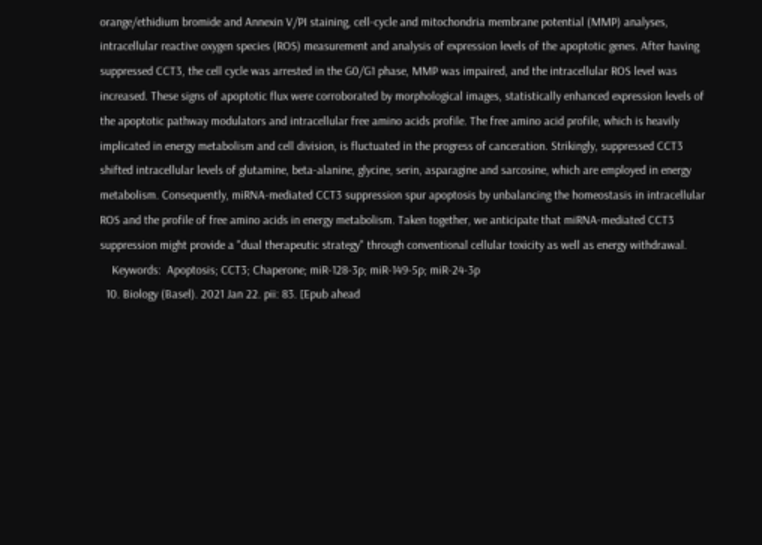orange/ethidium bromide and Annexin V/PI staining, cell-cycle and mitochondria membrane potential (MMP) analyses, intracellular reactive oxygen species (ROS) measurement and analysis of expression levels of the apoptotic genes. After having suppressed CCT3, the cell cycle was arrested in the G0/G1 phase, MMP was impaired, and the intracellular ROS level was increased. These signs of apoptotic flux were corroborated by morphological images, statistically enhanced expression levels of the apoptotic pathway modulators and intracellular free amino acids profile. The free amino acid profile, which is heavily implicated in energy metabolism and cell division, is fluctuated in the progress of canceration. Strikingly, suppressed CCT3 shifted intracellular levels of glutamine, beta-alanine, glycine, serin, asparagine and sarcosine, which are employed in energy metabolism. Consequently, miRNA-mediated CCT3 suppression spur apoptosis by unbalancing the homeostasis in intracellular ROS and the profile of free amino acids in energy metabolism. Taken together, we anticipate that miRNA-mediated CCT3 suppression might provide a "dual therapeutic strategy" through conventional cellular toxicity as well as energy withdrawal.
    Keywords:  Apoptosis; CCT3; Chaperone; miR-128-3p; miR-149-5p; miR-24-3p
  10. Biology (Basel). 2021 Jan 22. pii: 83. [Epub ahead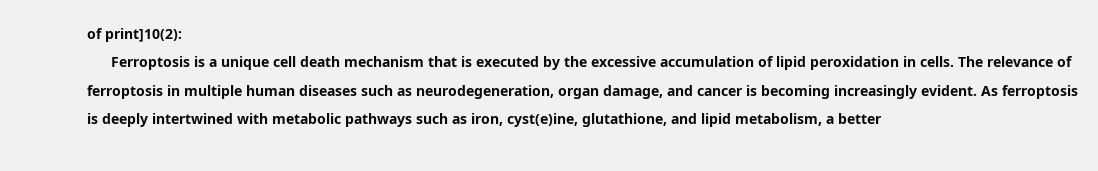of print]10(2):
      Ferroptosis is a unique cell death mechanism that is executed by the excessive accumulation of lipid peroxidation in cells. The relevance of ferroptosis in multiple human diseases such as neurodegeneration, organ damage, and cancer is becoming increasingly evident. As ferroptosis is deeply intertwined with metabolic pathways such as iron, cyst(e)ine, glutathione, and lipid metabolism, a better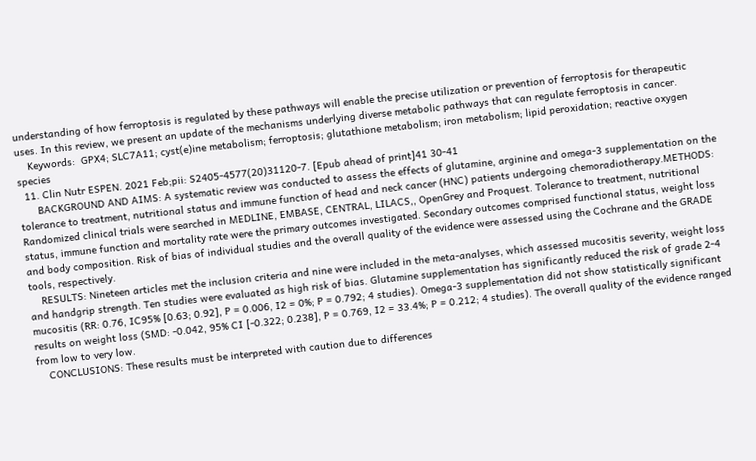understanding of how ferroptosis is regulated by these pathways will enable the precise utilization or prevention of ferroptosis for therapeutic uses. In this review, we present an update of the mechanisms underlying diverse metabolic pathways that can regulate ferroptosis in cancer.
    Keywords:  GPX4; SLC7A11; cyst(e)ine metabolism; ferroptosis; glutathione metabolism; iron metabolism; lipid peroxidation; reactive oxygen species
  11. Clin Nutr ESPEN. 2021 Feb;pii: S2405-4577(20)31120-7. [Epub ahead of print]41 30-41
      BACKGROUND AND AIMS: A systematic review was conducted to assess the effects of glutamine, arginine and omega-3 supplementation on the tolerance to treatment, nutritional status and immune function of head and neck cancer (HNC) patients undergoing chemoradiotherapy.METHODS: Randomized clinical trials were searched in MEDLINE, EMBASE, CENTRAL, LILACS,, OpenGrey and Proquest. Tolerance to treatment, nutritional status, immune function and mortality rate were the primary outcomes investigated. Secondary outcomes comprised functional status, weight loss and body composition. Risk of bias of individual studies and the overall quality of the evidence were assessed using the Cochrane and the GRADE tools, respectively.
    RESULTS: Nineteen articles met the inclusion criteria and nine were included in the meta-analyses, which assessed mucositis severity, weight loss and handgrip strength. Ten studies were evaluated as high risk of bias. Glutamine supplementation has significantly reduced the risk of grade 2-4 mucositis (RR: 0.76, IC95% [0.63; 0.92], P = 0.006, I2 = 0%; P = 0.792; 4 studies). Omega-3 supplementation did not show statistically significant results on weight loss (SMD: -0.042, 95% CI [-0.322; 0.238], P = 0.769, I2 = 33.4%; P = 0.212; 4 studies). The overall quality of the evidence ranged from low to very low.
    CONCLUSIONS: These results must be interpreted with caution due to differences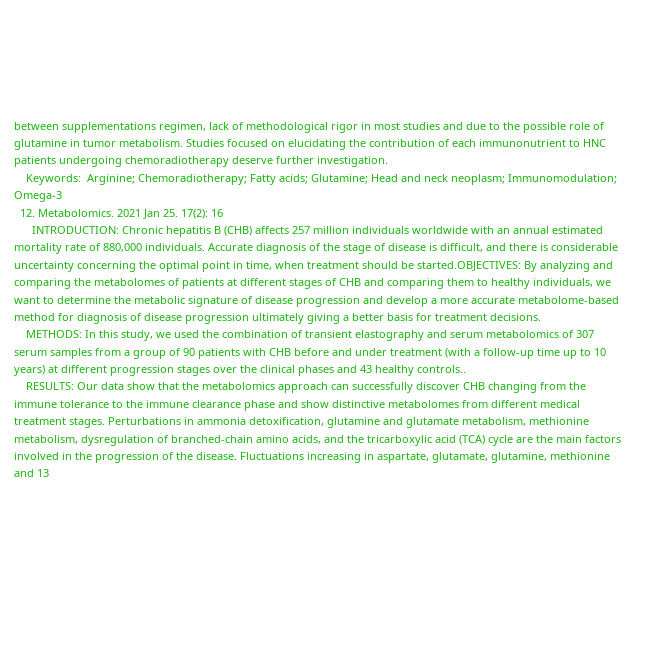between supplementations regimen, lack of methodological rigor in most studies and due to the possible role of glutamine in tumor metabolism. Studies focused on elucidating the contribution of each immunonutrient to HNC patients undergoing chemoradiotherapy deserve further investigation.
    Keywords:  Arginine; Chemoradiotherapy; Fatty acids; Glutamine; Head and neck neoplasm; Immunomodulation; Omega-3
  12. Metabolomics. 2021 Jan 25. 17(2): 16
      INTRODUCTION: Chronic hepatitis B (CHB) affects 257 million individuals worldwide with an annual estimated mortality rate of 880,000 individuals. Accurate diagnosis of the stage of disease is difficult, and there is considerable uncertainty concerning the optimal point in time, when treatment should be started.OBJECTIVES: By analyzing and comparing the metabolomes of patients at different stages of CHB and comparing them to healthy individuals, we want to determine the metabolic signature of disease progression and develop a more accurate metabolome-based method for diagnosis of disease progression ultimately giving a better basis for treatment decisions.
    METHODS: In this study, we used the combination of transient elastography and serum metabolomics of 307 serum samples from a group of 90 patients with CHB before and under treatment (with a follow-up time up to 10 years) at different progression stages over the clinical phases and 43 healthy controls..
    RESULTS: Our data show that the metabolomics approach can successfully discover CHB changing from the immune tolerance to the immune clearance phase and show distinctive metabolomes from different medical treatment stages. Perturbations in ammonia detoxification, glutamine and glutamate metabolism, methionine metabolism, dysregulation of branched-chain amino acids, and the tricarboxylic acid (TCA) cycle are the main factors involved in the progression of the disease. Fluctuations increasing in aspartate, glutamate, glutamine, methionine and 13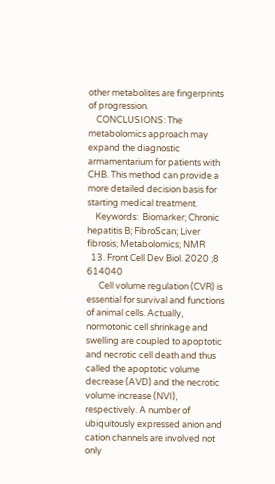other metabolites are fingerprints of progression.
    CONCLUSIONS: The metabolomics approach may expand the diagnostic armamentarium for patients with CHB. This method can provide a more detailed decision basis for starting medical treatment.
    Keywords:  Biomarker; Chronic hepatitis B; FibroScan; Liver fibrosis; Metabolomics; NMR
  13. Front Cell Dev Biol. 2020 ;8 614040
      Cell volume regulation (CVR) is essential for survival and functions of animal cells. Actually, normotonic cell shrinkage and swelling are coupled to apoptotic and necrotic cell death and thus called the apoptotic volume decrease (AVD) and the necrotic volume increase (NVI), respectively. A number of ubiquitously expressed anion and cation channels are involved not only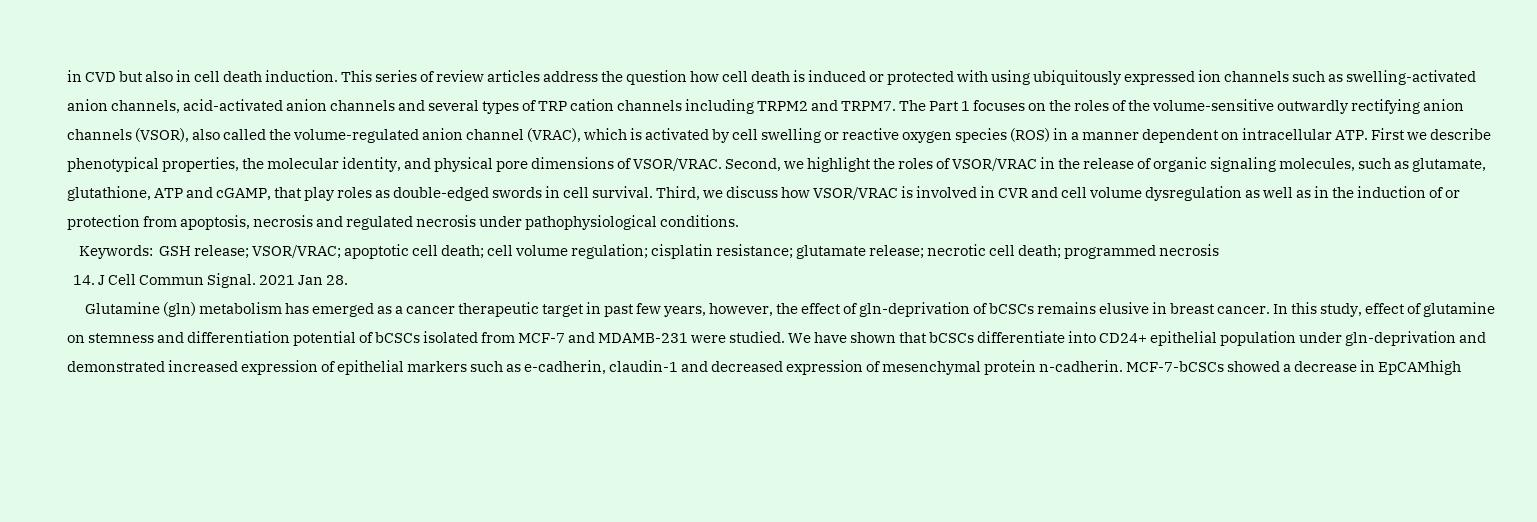in CVD but also in cell death induction. This series of review articles address the question how cell death is induced or protected with using ubiquitously expressed ion channels such as swelling-activated anion channels, acid-activated anion channels and several types of TRP cation channels including TRPM2 and TRPM7. The Part 1 focuses on the roles of the volume-sensitive outwardly rectifying anion channels (VSOR), also called the volume-regulated anion channel (VRAC), which is activated by cell swelling or reactive oxygen species (ROS) in a manner dependent on intracellular ATP. First we describe phenotypical properties, the molecular identity, and physical pore dimensions of VSOR/VRAC. Second, we highlight the roles of VSOR/VRAC in the release of organic signaling molecules, such as glutamate, glutathione, ATP and cGAMP, that play roles as double-edged swords in cell survival. Third, we discuss how VSOR/VRAC is involved in CVR and cell volume dysregulation as well as in the induction of or protection from apoptosis, necrosis and regulated necrosis under pathophysiological conditions.
    Keywords:  GSH release; VSOR/VRAC; apoptotic cell death; cell volume regulation; cisplatin resistance; glutamate release; necrotic cell death; programmed necrosis
  14. J Cell Commun Signal. 2021 Jan 28.
      Glutamine (gln) metabolism has emerged as a cancer therapeutic target in past few years, however, the effect of gln-deprivation of bCSCs remains elusive in breast cancer. In this study, effect of glutamine on stemness and differentiation potential of bCSCs isolated from MCF-7 and MDAMB-231 were studied. We have shown that bCSCs differentiate into CD24+ epithelial population under gln-deprivation and demonstrated increased expression of epithelial markers such as e-cadherin, claudin-1 and decreased expression of mesenchymal protein n-cadherin. MCF-7-bCSCs showed a decrease in EpCAMhigh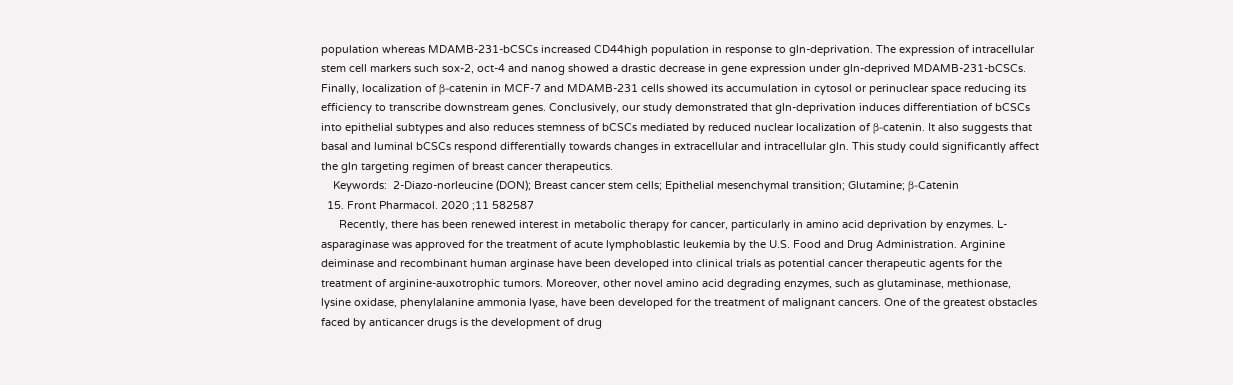population whereas MDAMB-231-bCSCs increased CD44high population in response to gln-deprivation. The expression of intracellular stem cell markers such sox-2, oct-4 and nanog showed a drastic decrease in gene expression under gln-deprived MDAMB-231-bCSCs. Finally, localization of β-catenin in MCF-7 and MDAMB-231 cells showed its accumulation in cytosol or perinuclear space reducing its efficiency to transcribe downstream genes. Conclusively, our study demonstrated that gln-deprivation induces differentiation of bCSCs into epithelial subtypes and also reduces stemness of bCSCs mediated by reduced nuclear localization of β-catenin. It also suggests that basal and luminal bCSCs respond differentially towards changes in extracellular and intracellular gln. This study could significantly affect the gln targeting regimen of breast cancer therapeutics.
    Keywords:  2‐Diazo‐norleucine (DON); Breast cancer stem cells; Epithelial mesenchymal transition; Glutamine; β-Catenin
  15. Front Pharmacol. 2020 ;11 582587
      Recently, there has been renewed interest in metabolic therapy for cancer, particularly in amino acid deprivation by enzymes. L-asparaginase was approved for the treatment of acute lymphoblastic leukemia by the U.S. Food and Drug Administration. Arginine deiminase and recombinant human arginase have been developed into clinical trials as potential cancer therapeutic agents for the treatment of arginine-auxotrophic tumors. Moreover, other novel amino acid degrading enzymes, such as glutaminase, methionase, lysine oxidase, phenylalanine ammonia lyase, have been developed for the treatment of malignant cancers. One of the greatest obstacles faced by anticancer drugs is the development of drug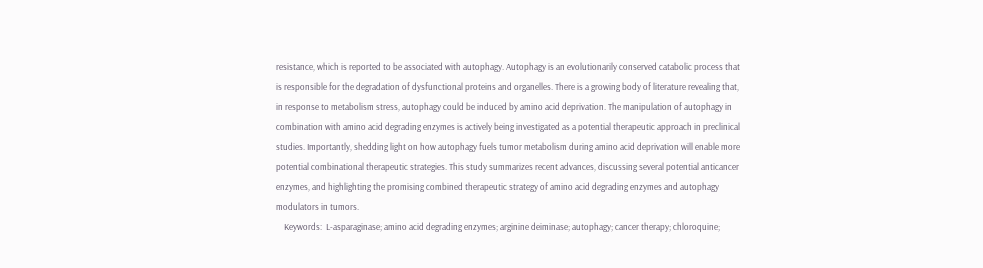resistance, which is reported to be associated with autophagy. Autophagy is an evolutionarily conserved catabolic process that is responsible for the degradation of dysfunctional proteins and organelles. There is a growing body of literature revealing that, in response to metabolism stress, autophagy could be induced by amino acid deprivation. The manipulation of autophagy in combination with amino acid degrading enzymes is actively being investigated as a potential therapeutic approach in preclinical studies. Importantly, shedding light on how autophagy fuels tumor metabolism during amino acid deprivation will enable more potential combinational therapeutic strategies. This study summarizes recent advances, discussing several potential anticancer enzymes, and highlighting the promising combined therapeutic strategy of amino acid degrading enzymes and autophagy modulators in tumors.
    Keywords:  L-asparaginase; amino acid degrading enzymes; arginine deiminase; autophagy; cancer therapy; chloroquine;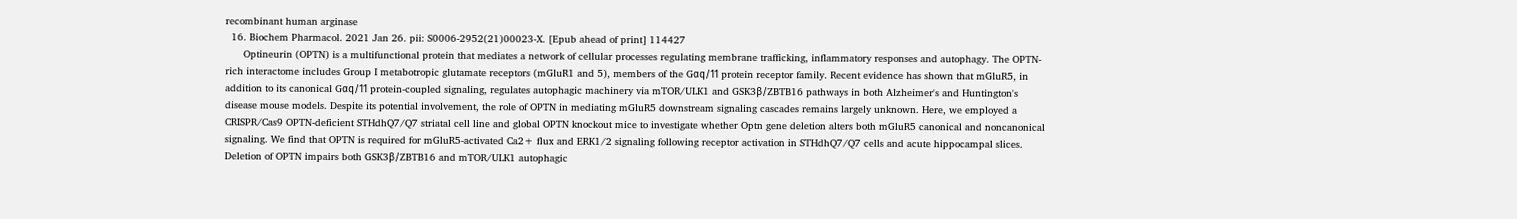recombinant human arginase
  16. Biochem Pharmacol. 2021 Jan 26. pii: S0006-2952(21)00023-X. [Epub ahead of print] 114427
      Optineurin (OPTN) is a multifunctional protein that mediates a network of cellular processes regulating membrane trafficking, inflammatory responses and autophagy. The OPTN-rich interactome includes Group I metabotropic glutamate receptors (mGluR1 and 5), members of the Gαq/11 protein receptor family. Recent evidence has shown that mGluR5, in addition to its canonical Gαq/11 protein-coupled signaling, regulates autophagic machinery via mTOR/ULK1 and GSK3β/ZBTB16 pathways in both Alzheimer's and Huntington's disease mouse models. Despite its potential involvement, the role of OPTN in mediating mGluR5 downstream signaling cascades remains largely unknown. Here, we employed a CRISPR/Cas9 OPTN-deficient STHdhQ7/Q7 striatal cell line and global OPTN knockout mice to investigate whether Optn gene deletion alters both mGluR5 canonical and noncanonical signaling. We find that OPTN is required for mGluR5-activated Ca2+ flux and ERK1/2 signaling following receptor activation in STHdhQ7/Q7 cells and acute hippocampal slices. Deletion of OPTN impairs both GSK3β/ZBTB16 and mTOR/ULK1 autophagic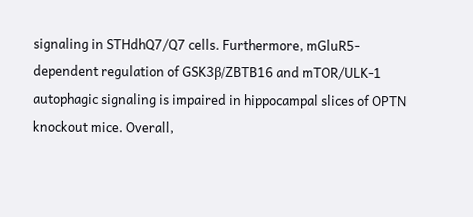signaling in STHdhQ7/Q7 cells. Furthermore, mGluR5-dependent regulation of GSK3β/ZBTB16 and mTOR/ULK-1 autophagic signaling is impaired in hippocampal slices of OPTN knockout mice. Overall,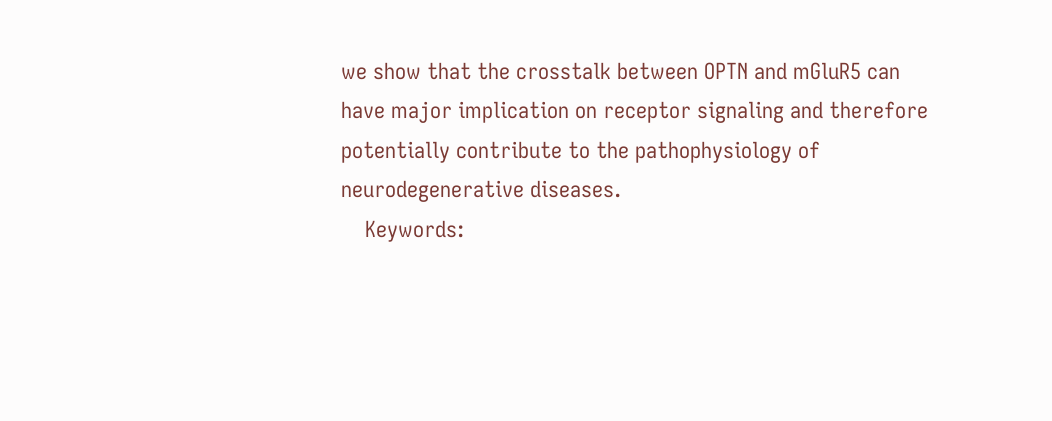we show that the crosstalk between OPTN and mGluR5 can have major implication on receptor signaling and therefore potentially contribute to the pathophysiology of neurodegenerative diseases.
    Keywords: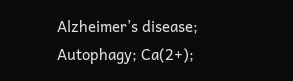Alzheimer’s disease; Autophagy; Ca(2+);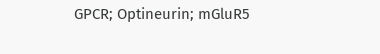GPCR; Optineurin; mGluR5